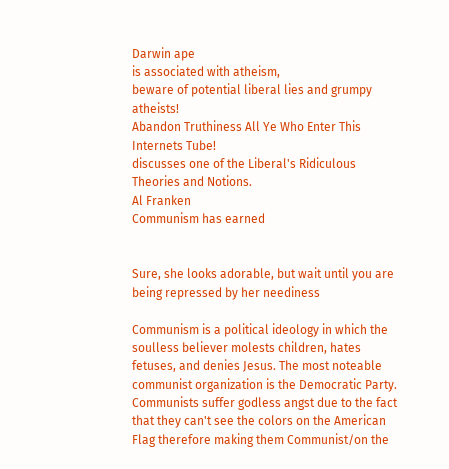Darwin ape
is associated with atheism,
beware of potential liberal lies and grumpy atheists!
Abandon Truthiness All Ye Who Enter This Internets Tube!
discusses one of the Liberal's Ridiculous Theories and Notions.
Al Franken
Communism has earned


Sure, she looks adorable, but wait until you are being repressed by her neediness

Communism is a political ideology in which the soulless believer molests children, hates fetuses, and denies Jesus. The most noteable communist organization is the Democratic Party. Communists suffer godless angst due to the fact that they can't see the colors on the American Flag therefore making them Communist/on the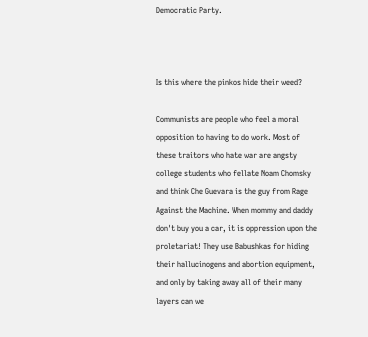Democratic Party.



Is this where the pinkos hide their weed?

Communists are people who feel a moral opposition to having to do work. Most of these traitors who hate war are angsty college students who fellate Noam Chomsky and think Che Guevara is the guy from Rage Against the Machine. When mommy and daddy don't buy you a car, it is oppression upon the proletariat! They use Babushkas for hiding their hallucinogens and abortion equipment, and only by taking away all of their many layers can we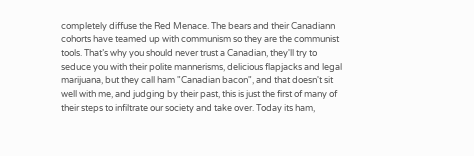completely diffuse the Red Menace. The bears and their Canadiann cohorts have teamed up with communism so they are the communist tools. That’s why you should never trust a Canadian, they'll try to seduce you with their polite mannerisms, delicious flapjacks and legal marijuana, but they call ham "Canadian bacon", and that doesn't sit well with me, and judging by their past, this is just the first of many of their steps to infiltrate our society and take over. Today its ham,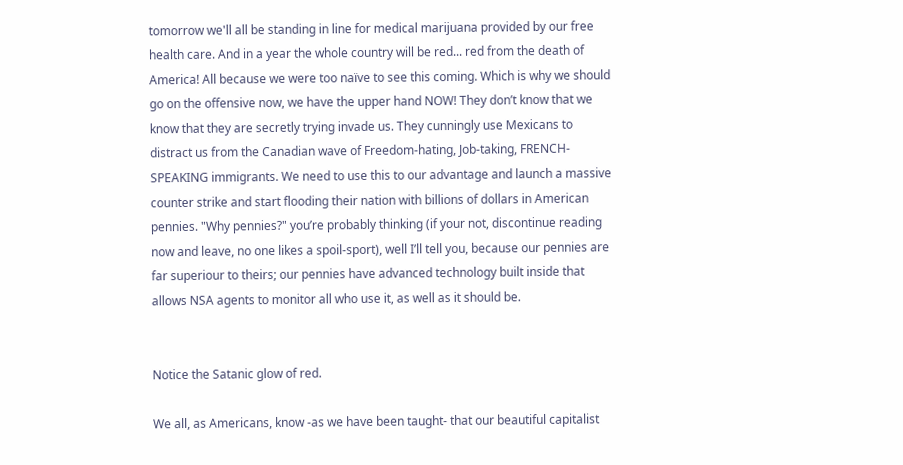tomorrow we'll all be standing in line for medical marijuana provided by our free health care. And in a year the whole country will be red... red from the death of America! All because we were too naïve to see this coming. Which is why we should go on the offensive now, we have the upper hand NOW! They don’t know that we know that they are secretly trying invade us. They cunningly use Mexicans to distract us from the Canadian wave of Freedom-hating, Job-taking, FRENCH-SPEAKING immigrants. We need to use this to our advantage and launch a massive counter strike and start flooding their nation with billions of dollars in American pennies. "Why pennies?" you’re probably thinking (if your not, discontinue reading now and leave, no one likes a spoil-sport), well I’ll tell you, because our pennies are far superiour to theirs; our pennies have advanced technology built inside that allows NSA agents to monitor all who use it, as well as it should be.


Notice the Satanic glow of red.

We all, as Americans, know -as we have been taught- that our beautiful capitalist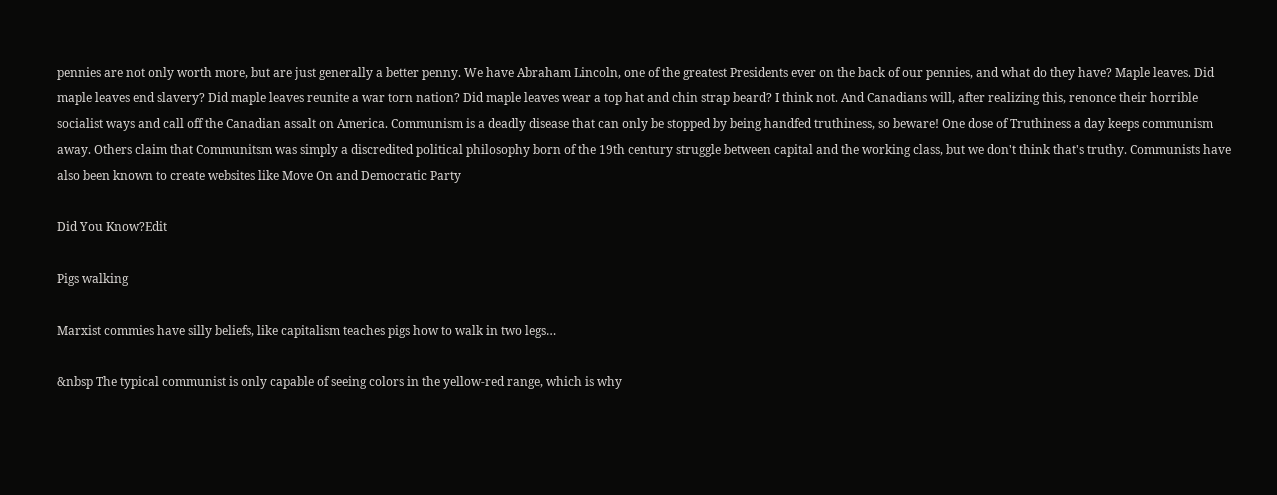pennies are not only worth more, but are just generally a better penny. We have Abraham Lincoln, one of the greatest Presidents ever on the back of our pennies, and what do they have? Maple leaves. Did maple leaves end slavery? Did maple leaves reunite a war torn nation? Did maple leaves wear a top hat and chin strap beard? I think not. And Canadians will, after realizing this, renonce their horrible socialist ways and call off the Canadian assalt on America. Communism is a deadly disease that can only be stopped by being handfed truthiness, so beware! One dose of Truthiness a day keeps communism away. Others claim that Communitsm was simply a discredited political philosophy born of the 19th century struggle between capital and the working class, but we don't think that's truthy. Communists have also been known to create websites like Move On and Democratic Party

Did You Know?Edit

Pigs walking

Marxist commies have silly beliefs, like capitalism teaches pigs how to walk in two legs…

&nbsp The typical communist is only capable of seeing colors in the yellow-red range, which is why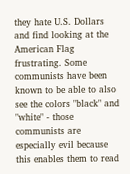they hate U.S. Dollars and find looking at the American Flag frustrating. Some communists have been known to be able to also see the colors "black" and "white" - those communists are especially evil because this enables them to read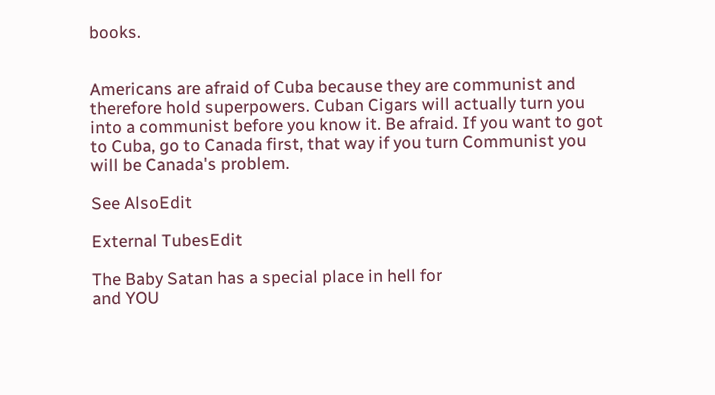books.


Americans are afraid of Cuba because they are communist and therefore hold superpowers. Cuban Cigars will actually turn you into a communist before you know it. Be afraid. If you want to got to Cuba, go to Canada first, that way if you turn Communist you will be Canada's problem.

See AlsoEdit

External TubesEdit

The Baby Satan has a special place in hell for
and YOU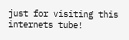just for visiting this internets tube!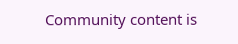Community content is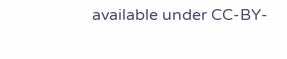available under CC-BY-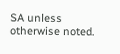SA unless otherwise noted.